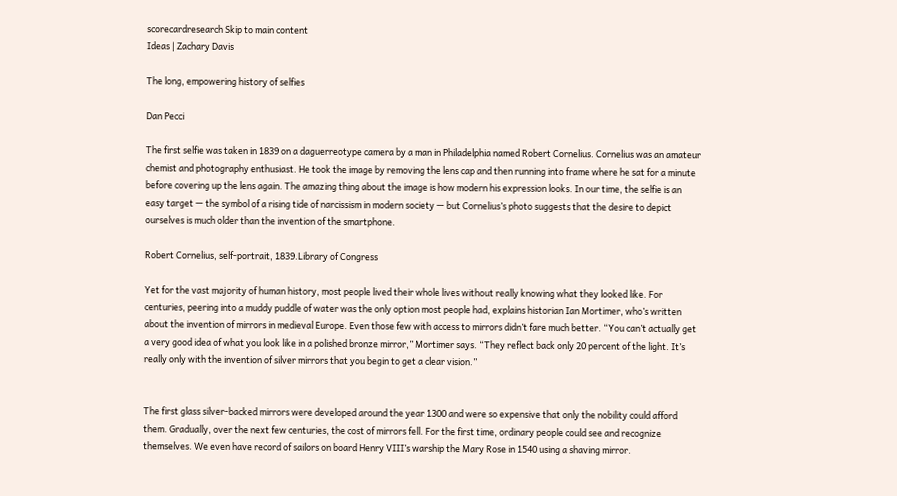scorecardresearch Skip to main content
Ideas | Zachary Davis

The long, empowering history of selfies

Dan Pecci

The first selfie was taken in 1839 on a daguerreotype camera by a man in Philadelphia named Robert Cornelius. Cornelius was an amateur chemist and photography enthusiast. He took the image by removing the lens cap and then running into frame where he sat for a minute before covering up the lens again. The amazing thing about the image is how modern his expression looks. In our time, the selfie is an easy target — the symbol of a rising tide of narcissism in modern society — but Cornelius’s photo suggests that the desire to depict ourselves is much older than the invention of the smartphone.

Robert Cornelius, self-portrait, 1839.Library of Congress

Yet for the vast majority of human history, most people lived their whole lives without really knowing what they looked like. For centuries, peering into a muddy puddle of water was the only option most people had, explains historian Ian Mortimer, who’s written about the invention of mirrors in medieval Europe. Even those few with access to mirrors didn’t fare much better. “You can’t actually get a very good idea of what you look like in a polished bronze mirror,” Mortimer says. “They reflect back only 20 percent of the light. It’s really only with the invention of silver mirrors that you begin to get a clear vision.”


The first glass silver-backed mirrors were developed around the year 1300 and were so expensive that only the nobility could afford them. Gradually, over the next few centuries, the cost of mirrors fell. For the first time, ordinary people could see and recognize themselves. We even have record of sailors on board Henry VIII’s warship the Mary Rose in 1540 using a shaving mirror.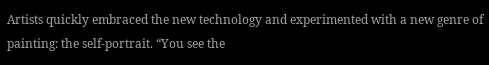Artists quickly embraced the new technology and experimented with a new genre of painting: the self-portrait. “You see the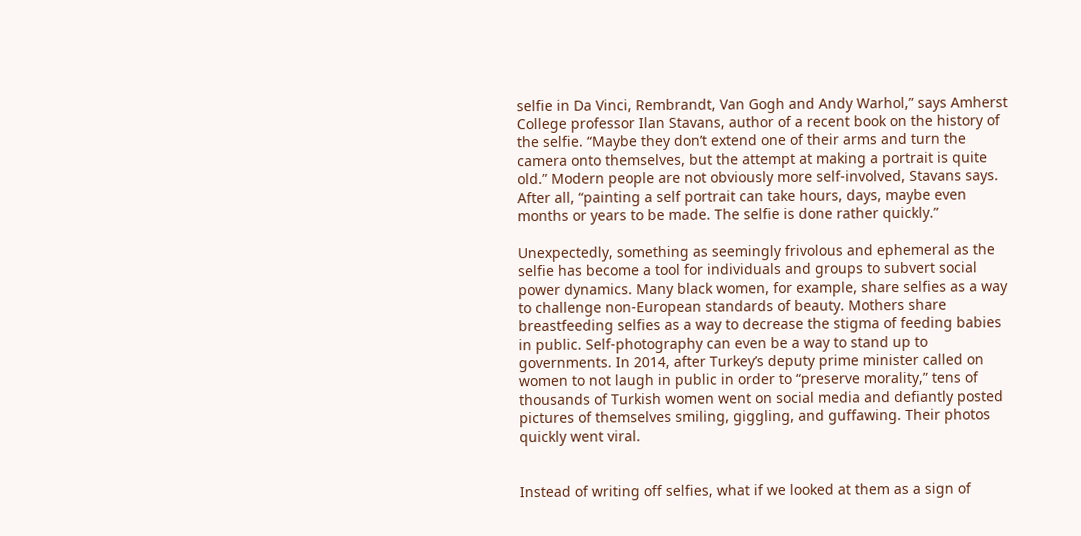selfie in Da Vinci, Rembrandt, Van Gogh and Andy Warhol,” says Amherst College professor Ilan Stavans, author of a recent book on the history of the selfie. “Maybe they don’t extend one of their arms and turn the camera onto themselves, but the attempt at making a portrait is quite old.” Modern people are not obviously more self-involved, Stavans says. After all, “painting a self portrait can take hours, days, maybe even months or years to be made. The selfie is done rather quickly.”

Unexpectedly, something as seemingly frivolous and ephemeral as the selfie has become a tool for individuals and groups to subvert social power dynamics. Many black women, for example, share selfies as a way to challenge non-European standards of beauty. Mothers share breastfeeding selfies as a way to decrease the stigma of feeding babies in public. Self-photography can even be a way to stand up to governments. In 2014, after Turkey’s deputy prime minister called on women to not laugh in public in order to “preserve morality,” tens of thousands of Turkish women went on social media and defiantly posted pictures of themselves smiling, giggling, and guffawing. Their photos quickly went viral.


Instead of writing off selfies, what if we looked at them as a sign of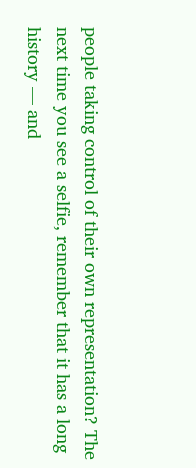people taking control of their own representation? The next time you see a selfie, remember that it has a long history — and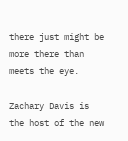there just might be more there than meets the eye.

Zachary Davis is the host of the new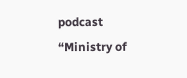podcast “Ministry of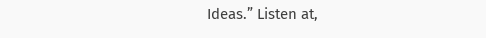Ideas.” Listen at,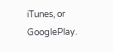iTunes, or GooglePlay.